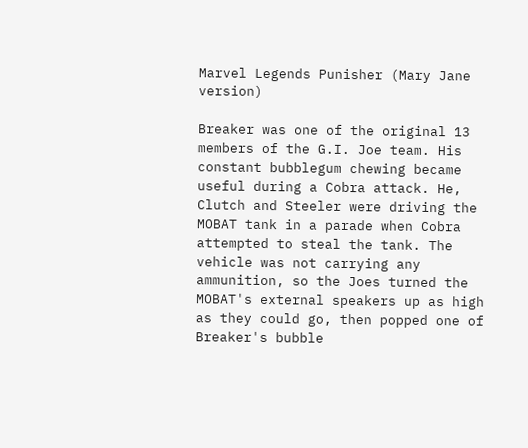Marvel Legends Punisher (Mary Jane version)

Breaker was one of the original 13 members of the G.I. Joe team. His constant bubblegum chewing became useful during a Cobra attack. He, Clutch and Steeler were driving the MOBAT tank in a parade when Cobra attempted to steal the tank. The vehicle was not carrying any ammunition, so the Joes turned the MOBAT's external speakers up as high as they could go, then popped one of Breaker's bubble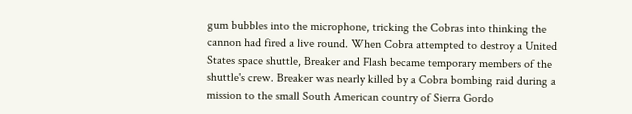gum bubbles into the microphone, tricking the Cobras into thinking the cannon had fired a live round. When Cobra attempted to destroy a United States space shuttle, Breaker and Flash became temporary members of the shuttle's crew. Breaker was nearly killed by a Cobra bombing raid during a mission to the small South American country of Sierra Gordo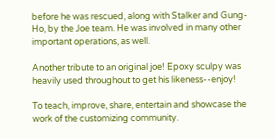before he was rescued, along with Stalker and Gung-Ho, by the Joe team. He was involved in many other important operations, as well.

Another tribute to an original joe! Epoxy sculpy was heavily used throughout to get his likeness--enjoy!

To teach, improve, share, entertain and showcase the work of the customizing community.